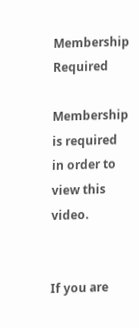Membership Required

Membership is required in order to view this video.


If you are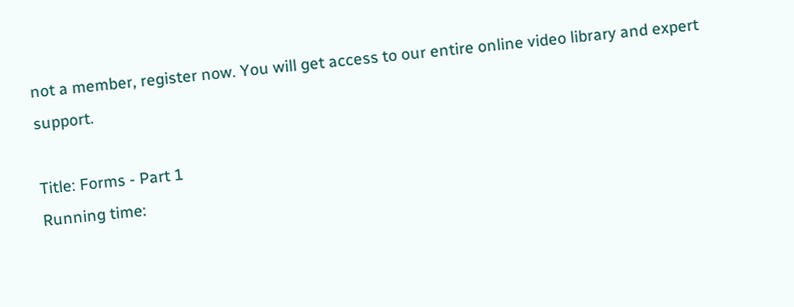not a member, register now. You will get access to our entire online video library and expert support.

Title: Forms - Part 1
Running time: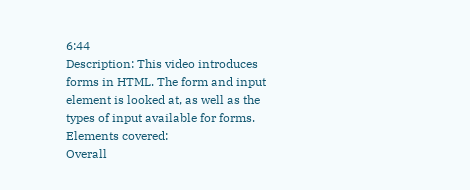6:44
Description: This video introduces forms in HTML. The form and input element is looked at, as well as the types of input available for forms. Elements covered:
Overall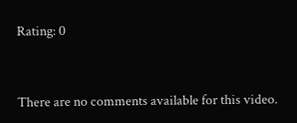Rating: 0


There are no comments available for this video.